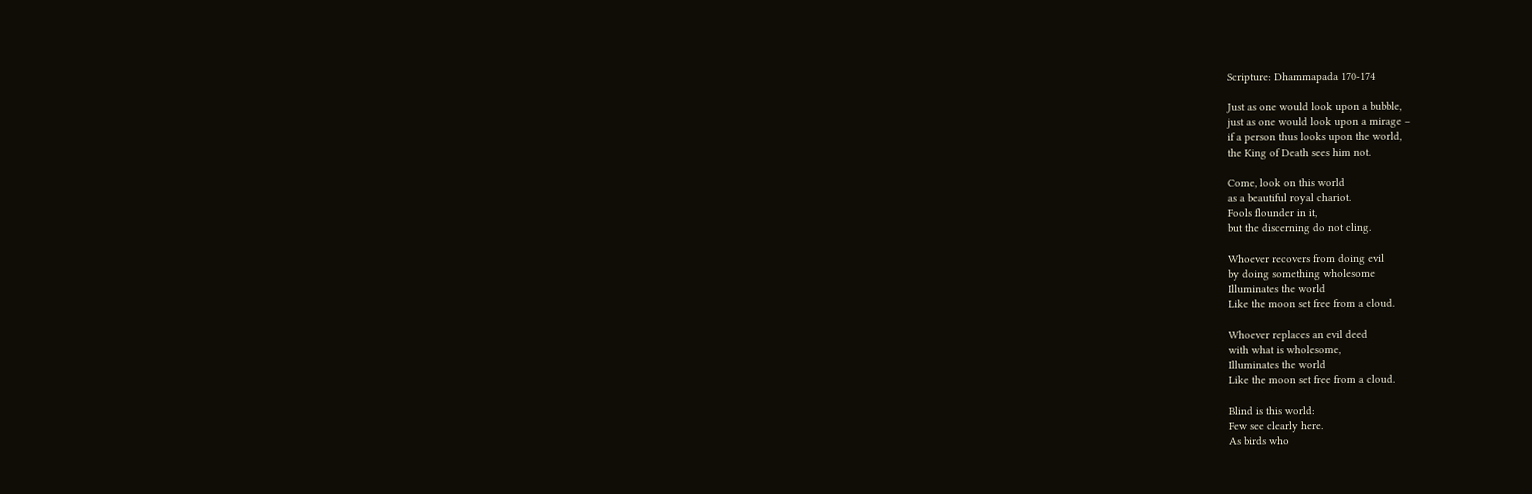Scripture: Dhammapada 170-174

Just as one would look upon a bubble,
just as one would look upon a mirage –
if a person thus looks upon the world,
the King of Death sees him not.

Come, look on this world
as a beautiful royal chariot.
Fools flounder in it,
but the discerning do not cling.

Whoever recovers from doing evil
by doing something wholesome
Illuminates the world
Like the moon set free from a cloud.

Whoever replaces an evil deed
with what is wholesome,
Illuminates the world
Like the moon set free from a cloud.

Blind is this world:
Few see clearly here.
As birds who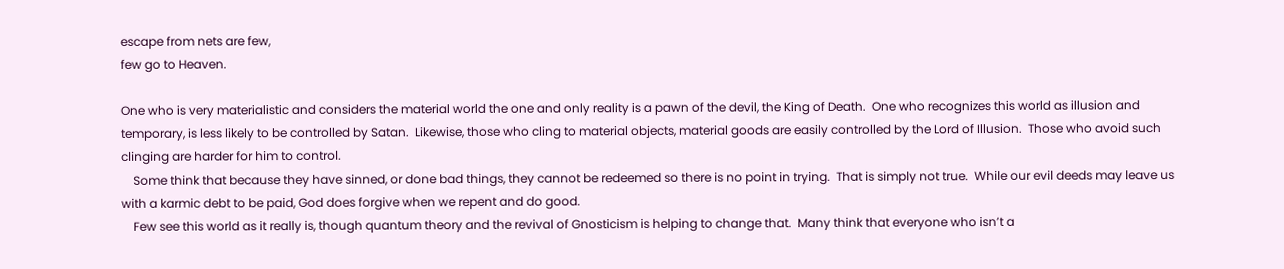escape from nets are few,
few go to Heaven.

One who is very materialistic and considers the material world the one and only reality is a pawn of the devil, the King of Death.  One who recognizes this world as illusion and temporary, is less likely to be controlled by Satan.  Likewise, those who cling to material objects, material goods are easily controlled by the Lord of Illusion.  Those who avoid such clinging are harder for him to control.
    Some think that because they have sinned, or done bad things, they cannot be redeemed so there is no point in trying.  That is simply not true.  While our evil deeds may leave us with a karmic debt to be paid, God does forgive when we repent and do good.
    Few see this world as it really is, though quantum theory and the revival of Gnosticism is helping to change that.  Many think that everyone who isn’t a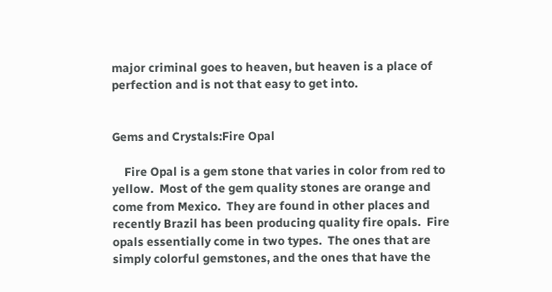major criminal goes to heaven, but heaven is a place of perfection and is not that easy to get into.


Gems and Crystals:Fire Opal

    Fire Opal is a gem stone that varies in color from red to yellow.  Most of the gem quality stones are orange and come from Mexico.  They are found in other places and recently Brazil has been producing quality fire opals.  Fire opals essentially come in two types.  The ones that are simply colorful gemstones, and the ones that have the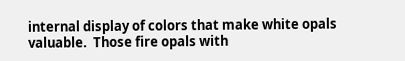internal display of colors that make white opals valuable.  Those fire opals with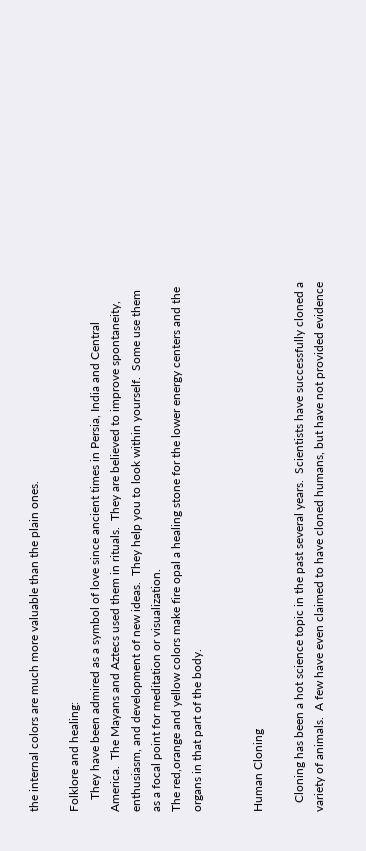the internal colors are much more valuable than the plain ones.

Folklore and healing:
    They have been admired as a symbol of love since ancient times in Persia, India and Central America.  The Mayans and Aztecs used them in rituals.  They are believed to improve spontaneity, enthusiasm, and development of new ideas.  They help you to look within yourself.  Some use them as a focal point for meditation or visualization.
The red,orange and yellow colors make fire opal a healing stone for the lower energy centers and the organs in that part of the body.


Human Cloning

   Cloning has been a hot science topic in the past several years.  Scientists have successfully cloned a variety of animals.  A few have even claimed to have cloned humans, but have not provided evidence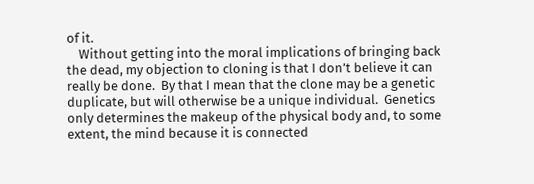of it.
    Without getting into the moral implications of bringing back the dead, my objection to cloning is that I don’t believe it can really be done.  By that I mean that the clone may be a genetic duplicate, but will otherwise be a unique individual.  Genetics only determines the makeup of the physical body and, to some extent, the mind because it is connected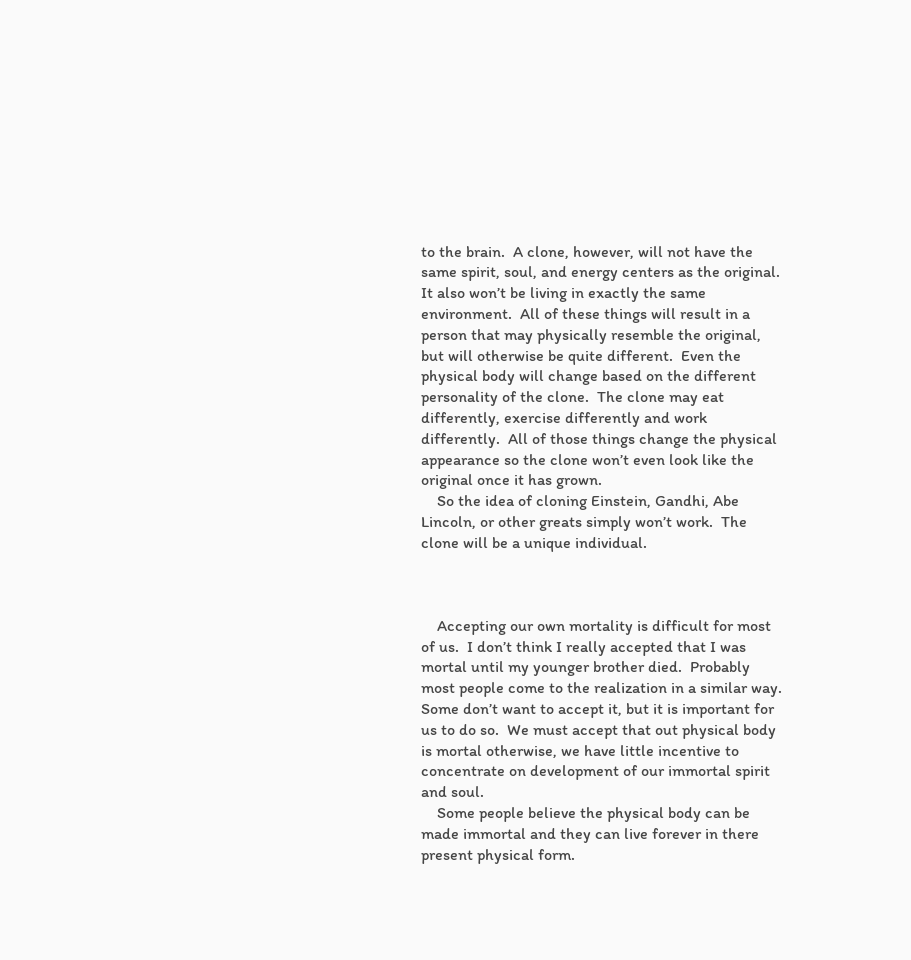to the brain.  A clone, however, will not have the same spirit, soul, and energy centers as the original.  It also won’t be living in exactly the same environment.  All of these things will result in a person that may physically resemble the original, but will otherwise be quite different.  Even the physical body will change based on the different personality of the clone.  The clone may eat differently, exercise differently and work differently.  All of those things change the physical appearance so the clone won’t even look like the original once it has grown.
    So the idea of cloning Einstein, Gandhi, Abe Lincoln, or other greats simply won’t work.  The clone will be a unique individual.



    Accepting our own mortality is difficult for most of us.  I don’t think I really accepted that I was mortal until my younger brother died.  Probably most people come to the realization in a similar way.  Some don’t want to accept it, but it is important for us to do so.  We must accept that out physical body is mortal otherwise, we have little incentive to concentrate on development of our immortal spirit and soul.
    Some people believe the physical body can be made immortal and they can live forever in there present physical form.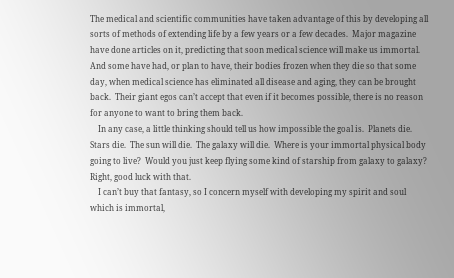The medical and scientific communities have taken advantage of this by developing all sorts of methods of extending life by a few years or a few decades.  Major magazine have done articles on it, predicting that soon medical science will make us immortal. And some have had, or plan to have, their bodies frozen when they die so that some day, when medical science has eliminated all disease and aging, they can be brought back.  Their giant egos can’t accept that even if it becomes possible, there is no reason for anyone to want to bring them back.
    In any case, a little thinking should tell us how impossible the goal is.  Planets die.  Stars die.  The sun will die.  The galaxy will die.  Where is your immortal physical body going to live?  Would you just keep flying some kind of starship from galaxy to galaxy?  Right, good luck with that.
    I can’t buy that fantasy, so I concern myself with developing my spirit and soul which is immortal,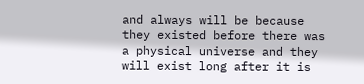and always will be because they existed before there was a physical universe and they will exist long after it is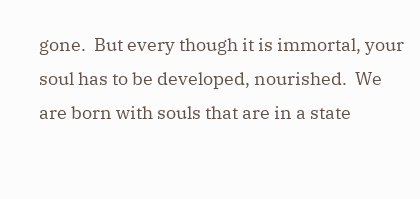gone.  But every though it is immortal, your soul has to be developed, nourished.  We are born with souls that are in a state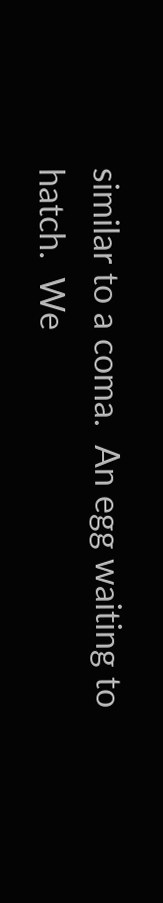similar to a coma.  An egg waiting to hatch.  We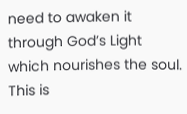need to awaken it through God’s Light which nourishes the soul.  This is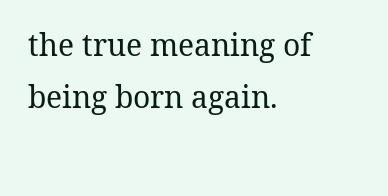the true meaning of being born again.